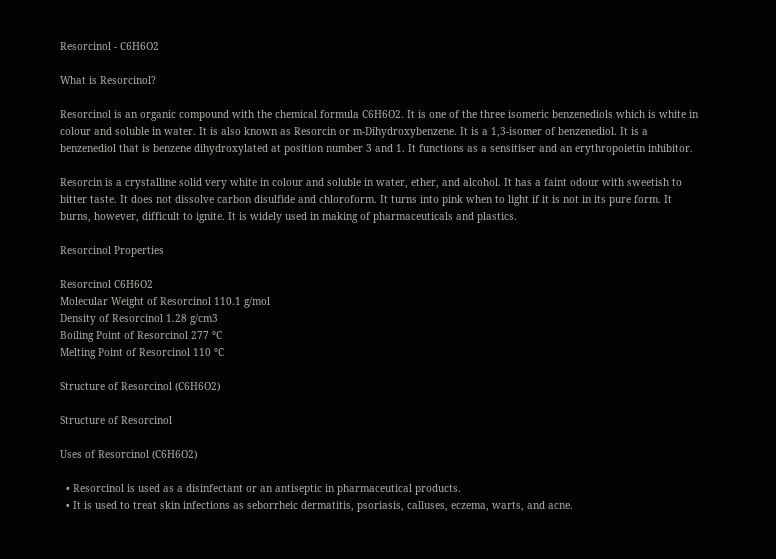Resorcinol - C6H6O2

What is Resorcinol?

Resorcinol is an organic compound with the chemical formula C6H6O2. It is one of the three isomeric benzenediols which is white in colour and soluble in water. It is also known as Resorcin or m-Dihydroxybenzene. It is a 1,3-isomer of benzenediol. It is a benzenediol that is benzene dihydroxylated at position number 3 and 1. It functions as a sensitiser and an erythropoietin inhibitor.

Resorcin is a crystalline solid very white in colour and soluble in water, ether, and alcohol. It has a faint odour with sweetish to bitter taste. It does not dissolve carbon disulfide and chloroform. It turns into pink when to light if it is not in its pure form. It burns, however, difficult to ignite. It is widely used in making of pharmaceuticals and plastics.

Resorcinol Properties

Resorcinol C6H6O2
Molecular Weight of Resorcinol 110.1 g/mol
Density of Resorcinol 1.28 g/cm3
Boiling Point of Resorcinol 277 °C
Melting Point of Resorcinol 110 °C

Structure of Resorcinol (C6H6O2)

Structure of Resorcinol

Uses of Resorcinol (C6H6O2)

  • Resorcinol is used as a disinfectant or an antiseptic in pharmaceutical products.
  • It is used to treat skin infections as seborrheic dermatitis, psoriasis, calluses, eczema, warts, and acne.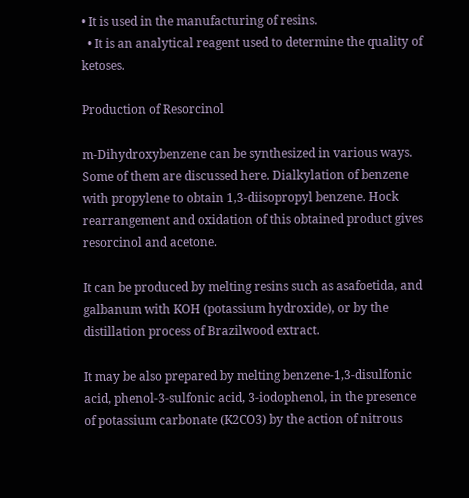• It is used in the manufacturing of resins.
  • It is an analytical reagent used to determine the quality of ketoses.

Production of Resorcinol

m-Dihydroxybenzene can be synthesized in various ways. Some of them are discussed here. Dialkylation of benzene with propylene to obtain 1,3-diisopropyl benzene. Hock rearrangement and oxidation of this obtained product gives resorcinol and acetone.

It can be produced by melting resins such as asafoetida, and galbanum with KOH (potassium hydroxide), or by the distillation process of Brazilwood extract.

It may be also prepared by melting benzene-1,3-disulfonic acid, phenol-3-sulfonic acid, 3-iodophenol, in the presence of potassium carbonate (K2CO3) by the action of nitrous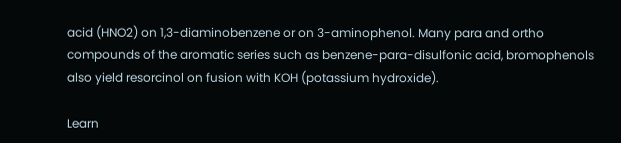acid (HNO2) on 1,3-diaminobenzene or on 3-aminophenol. Many para and ortho compounds of the aromatic series such as benzene-para-disulfonic acid, bromophenols also yield resorcinol on fusion with KOH (potassium hydroxide).

Learn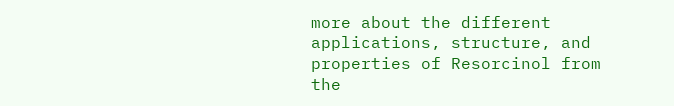more about the different applications, structure, and properties of Resorcinol from the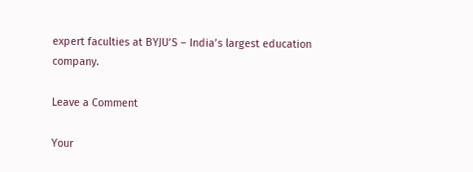expert faculties at BYJU’S – India’s largest education company.

Leave a Comment

Your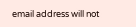email address will not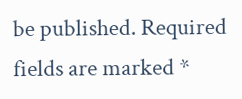be published. Required fields are marked *